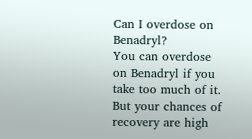Can I overdose on Benadryl?
You can overdose on Benadryl if you take too much of it. But your chances of recovery are high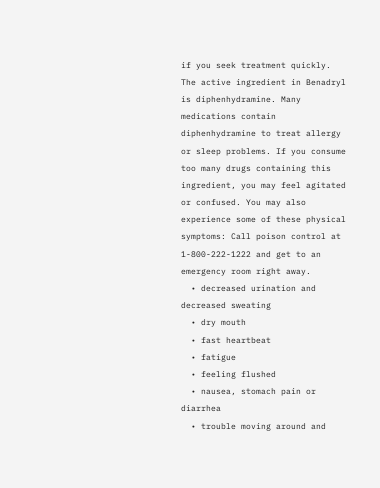if you seek treatment quickly. The active ingredient in Benadryl is diphenhydramine. Many medications contain diphenhydramine to treat allergy or sleep problems. If you consume too many drugs containing this ingredient, you may feel agitated or confused. You may also experience some of these physical symptoms: Call poison control at 1-800-222-1222 and get to an emergency room right away.
  • decreased urination and decreased sweating
  • dry mouth
  • fast heartbeat
  • fatigue
  • feeling flushed
  • nausea, stomach pain or diarrhea
  • trouble moving around and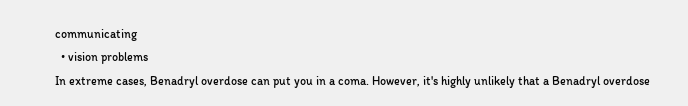communicating
  • vision problems
In extreme cases, Benadryl overdose can put you in a coma. However, it's highly unlikely that a Benadryl overdose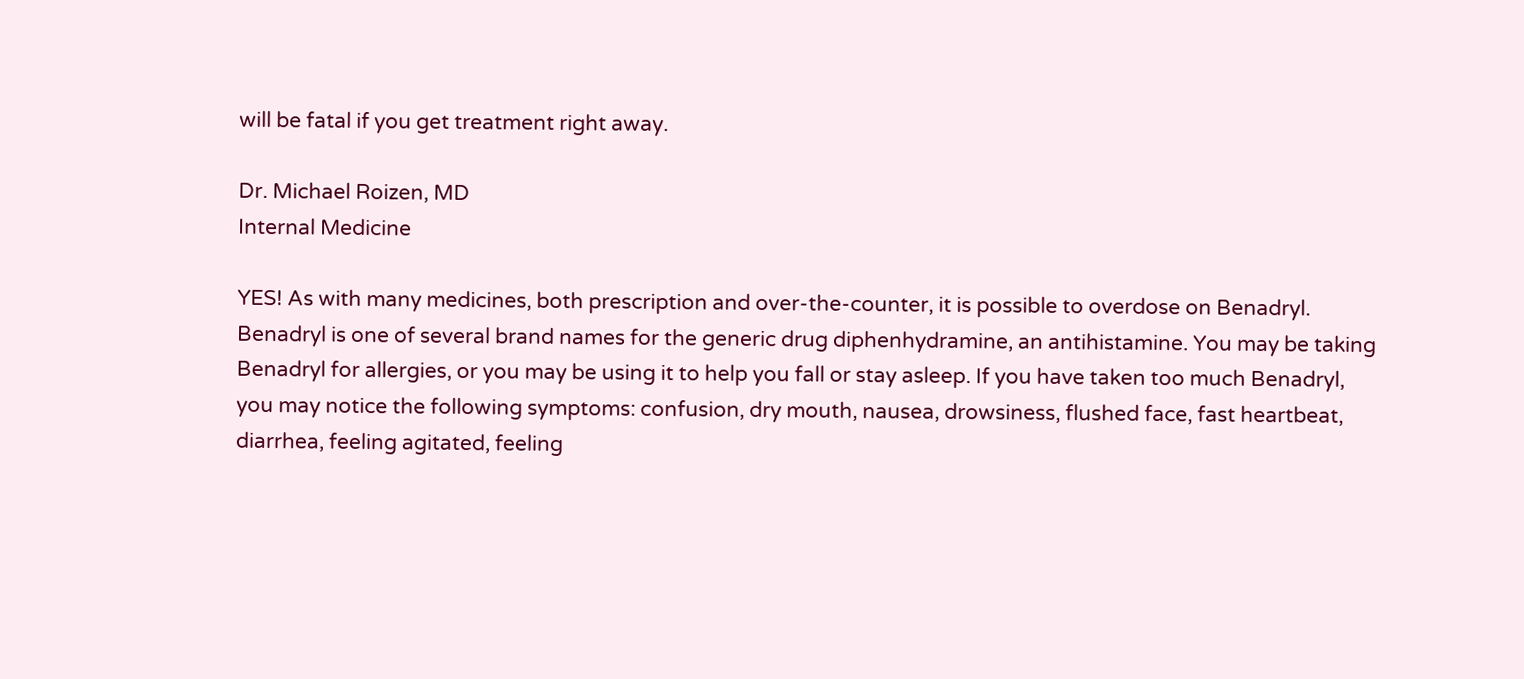will be fatal if you get treatment right away.

Dr. Michael Roizen, MD
Internal Medicine

YES! As with many medicines, both prescription and over-the-counter, it is possible to overdose on Benadryl. Benadryl is one of several brand names for the generic drug diphenhydramine, an antihistamine. You may be taking Benadryl for allergies, or you may be using it to help you fall or stay asleep. If you have taken too much Benadryl, you may notice the following symptoms: confusion, dry mouth, nausea, drowsiness, flushed face, fast heartbeat, diarrhea, feeling agitated, feeling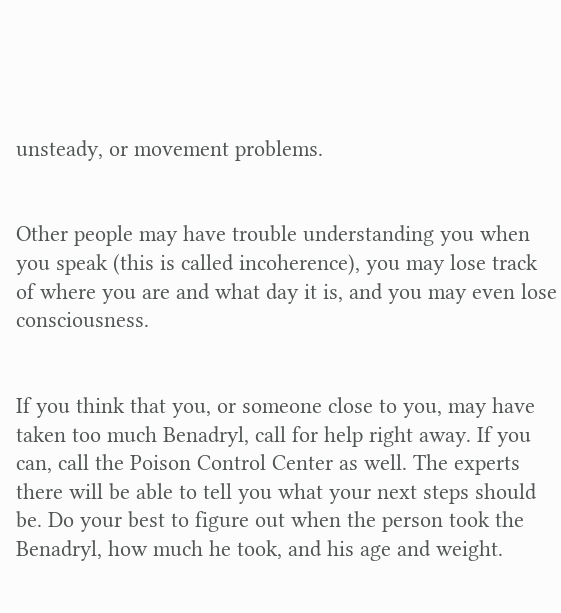unsteady, or movement problems.


Other people may have trouble understanding you when you speak (this is called incoherence), you may lose track of where you are and what day it is, and you may even lose consciousness.


If you think that you, or someone close to you, may have taken too much Benadryl, call for help right away. If you can, call the Poison Control Center as well. The experts there will be able to tell you what your next steps should be. Do your best to figure out when the person took the Benadryl, how much he took, and his age and weight.